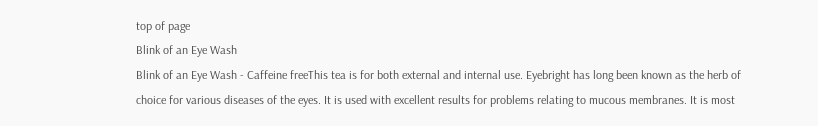top of page
Blink of an Eye Wash
Blink of an Eye Wash - Caffeine freeThis tea is for both external and internal use. Eyebright has long been known as the herb of choice for various diseases of the eyes. It is used with excellent results for problems relating to mucous membranes. It is most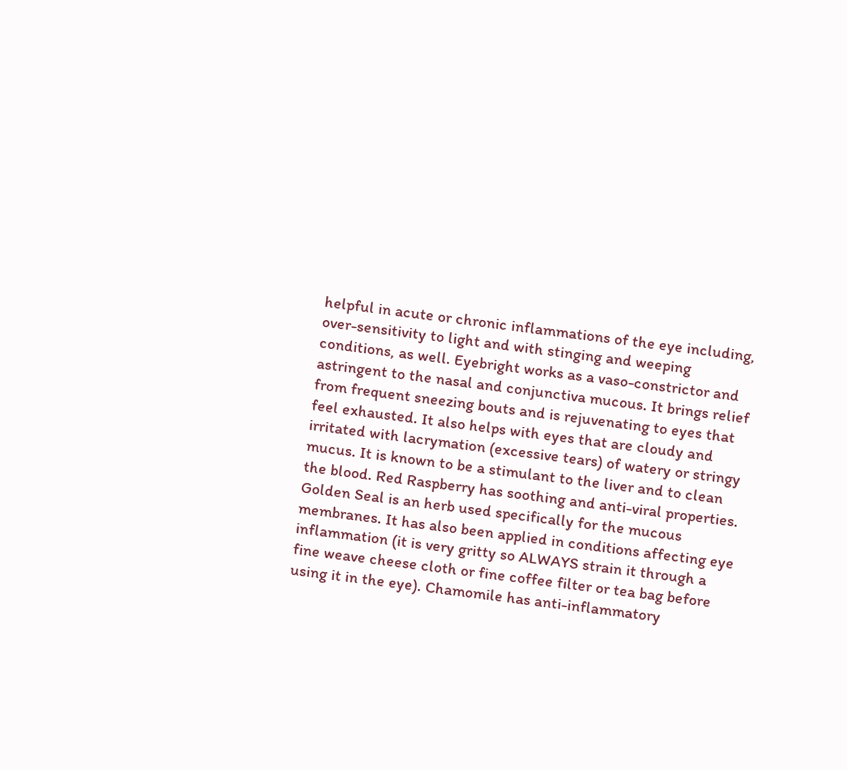helpful in acute or chronic inflammations of the eye including, over-sensitivity to light and with stinging and weeping conditions, as well. Eyebright works as a vaso-constrictor and astringent to the nasal and conjunctiva mucous. It brings relief from frequent sneezing bouts and is rejuvenating to eyes that feel exhausted. It also helps with eyes that are cloudy and irritated with lacrymation (excessive tears) of watery or stringy mucus. It is known to be a stimulant to the liver and to clean the blood. Red Raspberry has soothing and anti-viral properties. Golden Seal is an herb used specifically for the mucous membranes. It has also been applied in conditions affecting eye inflammation (it is very gritty so ALWAYS strain it through a fine weave cheese cloth or fine coffee filter or tea bag before using it in the eye). Chamomile has anti-inflammatory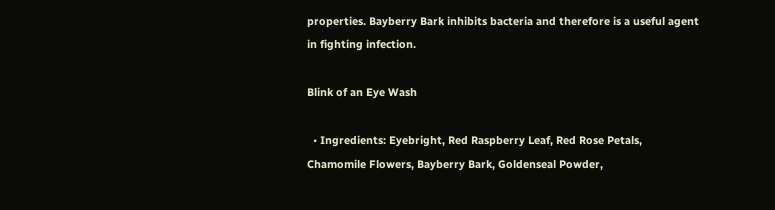properties. Bayberry Bark inhibits bacteria and therefore is a useful agent in fighting infection.

Blink of an Eye Wash

  • Ingredients: Eyebright, Red Raspberry Leaf, Red Rose Petals, Chamomile Flowers, Bayberry Bark, Goldenseal Powder,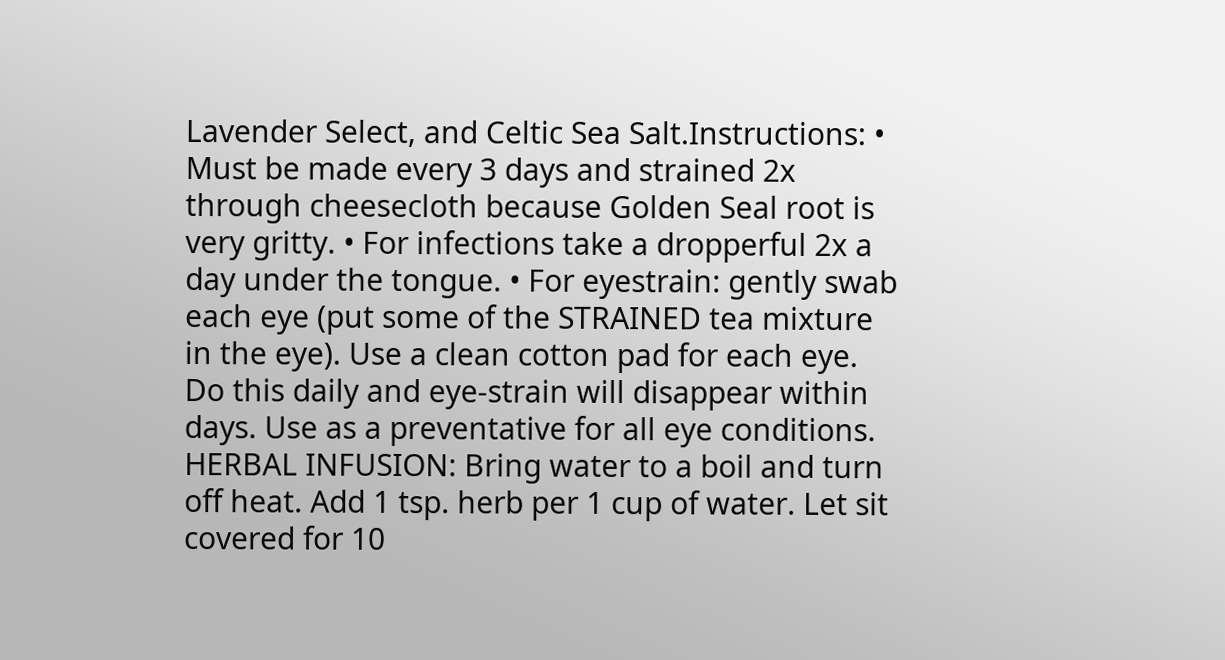Lavender Select, and Celtic Sea Salt.Instructions: • Must be made every 3 days and strained 2x through cheesecloth because Golden Seal root is very gritty. • For infections take a dropperful 2x a day under the tongue. • For eyestrain: gently swab each eye (put some of the STRAINED tea mixture in the eye). Use a clean cotton pad for each eye. Do this daily and eye-strain will disappear within days. Use as a preventative for all eye conditions. HERBAL INFUSION: Bring water to a boil and turn off heat. Add 1 tsp. herb per 1 cup of water. Let sit covered for 10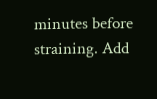minutes before straining. Add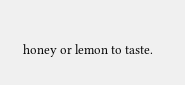honey or lemon to taste.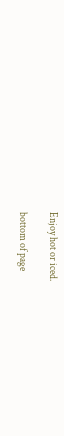Enjoy hot or iced.

bottom of page